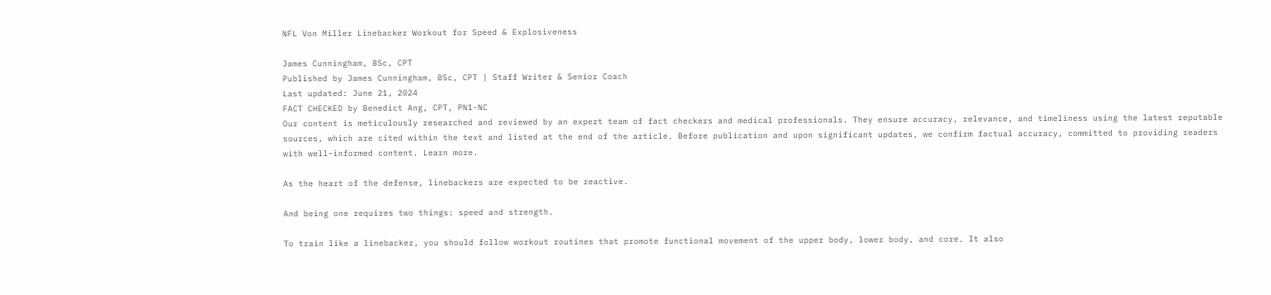NFL Von Miller Linebacker Workout for Speed & Explosiveness

James Cunningham, BSc, CPT
Published by James Cunningham, BSc, CPT | Staff Writer & Senior Coach
Last updated: June 21, 2024
FACT CHECKED by Benedict Ang, CPT, PN1-NC
Our content is meticulously researched and reviewed by an expert team of fact checkers and medical professionals. They ensure accuracy, relevance, and timeliness using the latest reputable sources, which are cited within the text and listed at the end of the article. Before publication and upon significant updates, we confirm factual accuracy, committed to providing readers with well-informed content. Learn more.

As the heart of the defense, linebackers are expected to be reactive.

And being one requires two things: speed and strength.

To train like a linebacker, you should follow workout routines that promote functional movement of the upper body, lower body, and core. It also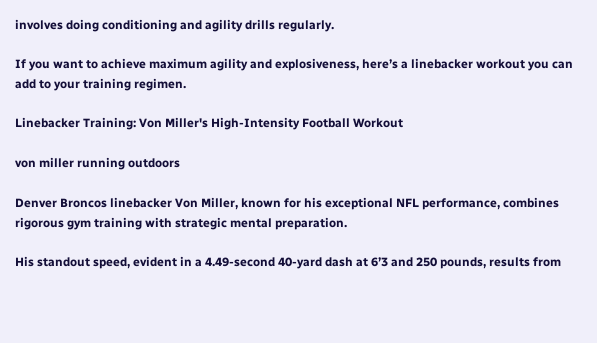involves doing conditioning and agility drills regularly.

If you want to achieve maximum agility and explosiveness, here’s a linebacker workout you can add to your training regimen.

Linebacker Training: Von Miller's High-Intensity Football Workout

von miller running outdoors

Denver Broncos linebacker Von Miller, known for his exceptional NFL performance, combines rigorous gym training with strategic mental preparation.

His standout speed, evident in a 4.49-second 40-yard dash at 6’3 and 250 pounds, results from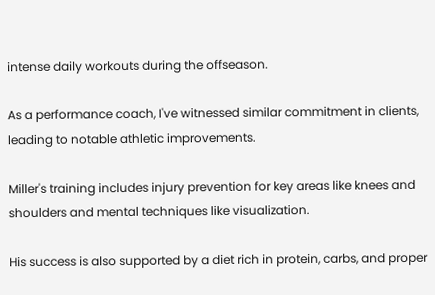intense daily workouts during the offseason.

As a performance coach, I've witnessed similar commitment in clients, leading to notable athletic improvements.

Miller's training includes injury prevention for key areas like knees and shoulders and mental techniques like visualization.

His success is also supported by a diet rich in protein, carbs, and proper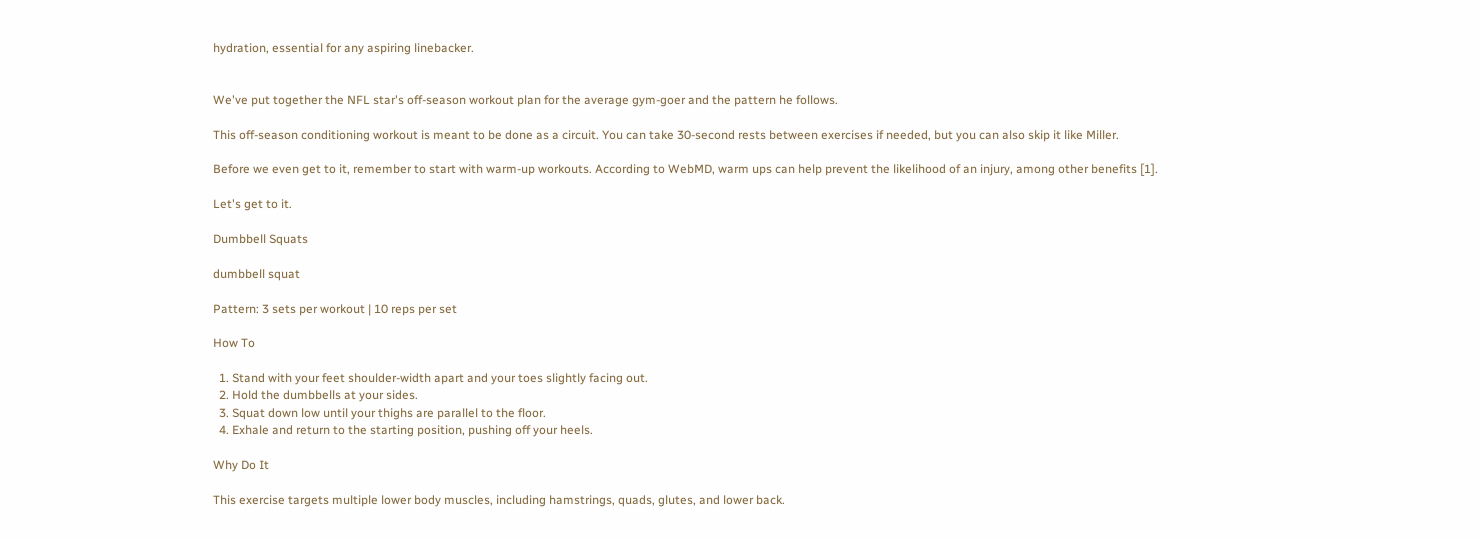hydration, essential for any aspiring linebacker.


We've put together the NFL star's off-season workout plan for the average gym-goer and the pattern he follows.

This off-season conditioning workout is meant to be done as a circuit. You can take 30-second rests between exercises if needed, but you can also skip it like Miller.

Before we even get to it, remember to start with warm-up workouts. According to WebMD, warm ups can help prevent the likelihood of an injury, among other benefits [1].

Let's get to it.

Dumbbell Squats

dumbbell squat

Pattern: 3 sets per workout | 10 reps per set

How To

  1. Stand with your feet shoulder-width apart and your toes slightly facing out.
  2. Hold the dumbbells at your sides.
  3. Squat down low until your thighs are parallel to the floor.
  4. Exhale and return to the starting position, pushing off your heels.

Why Do It

This exercise targets multiple lower body muscles, including hamstrings, quads, glutes, and lower back.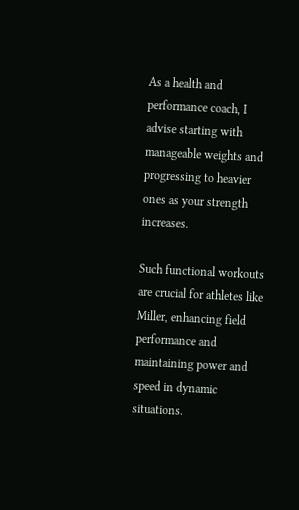As a health and performance coach, I advise starting with manageable weights and progressing to heavier ones as your strength increases.

Such functional workouts are crucial for athletes like Miller, enhancing field performance and maintaining power and speed in dynamic situations.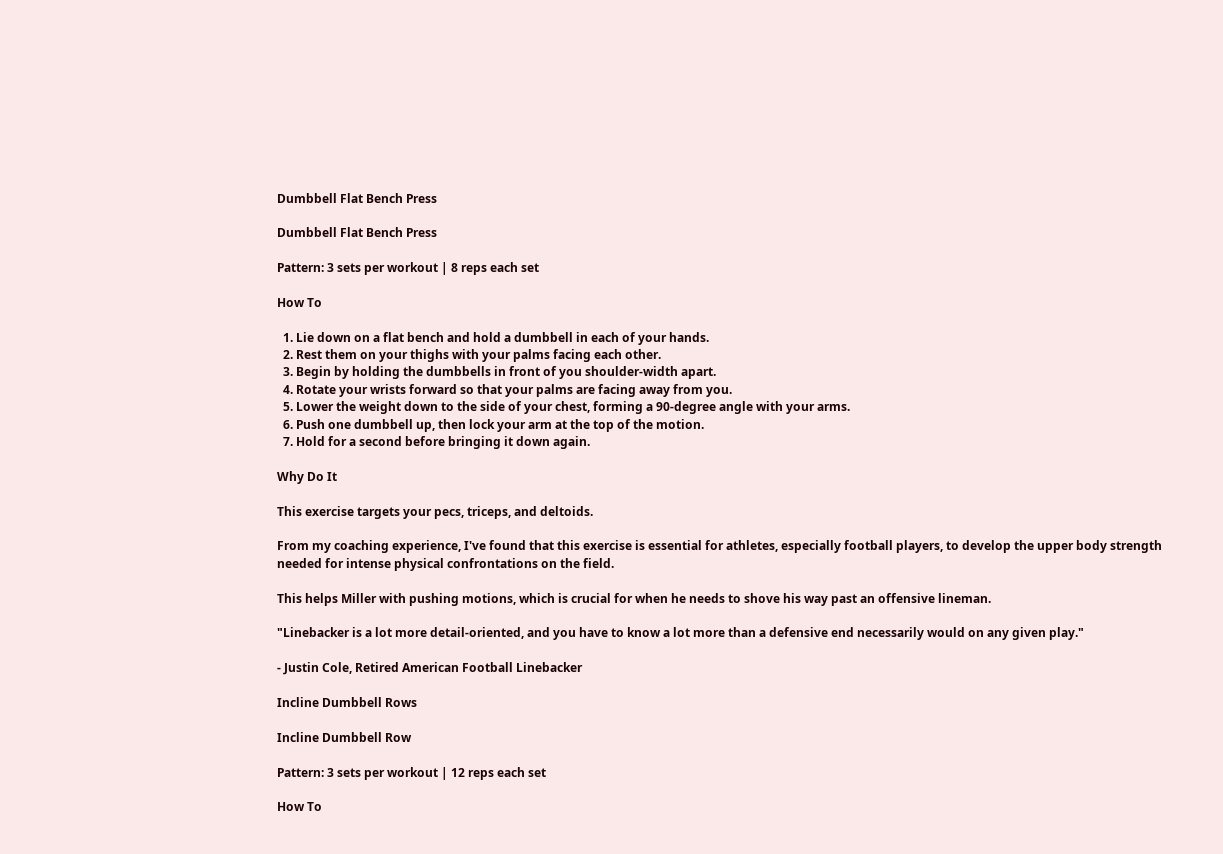Dumbbell Flat Bench Press

Dumbbell Flat Bench Press

Pattern: 3 sets per workout | 8 reps each set

How To

  1. Lie down on a flat bench and hold a dumbbell in each of your hands.
  2. Rest them on your thighs with your palms facing each other.
  3. Begin by holding the dumbbells in front of you shoulder-width apart.
  4. Rotate your wrists forward so that your palms are facing away from you.
  5. Lower the weight down to the side of your chest, forming a 90-degree angle with your arms.
  6. Push one dumbbell up, then lock your arm at the top of the motion.
  7. Hold for a second before bringing it down again.

Why Do It

This exercise targets your pecs, triceps, and deltoids.

From my coaching experience, I've found that this exercise is essential for athletes, especially football players, to develop the upper body strength needed for intense physical confrontations on the field.

This helps Miller with pushing motions, which is crucial for when he needs to shove his way past an offensive lineman.

"Linebacker is a lot more detail-oriented, and you have to know a lot more than a defensive end necessarily would on any given play."

- Justin Cole, Retired American Football Linebacker

Incline Dumbbell Rows

Incline Dumbbell Row

Pattern: 3 sets per workout | 12 reps each set

How To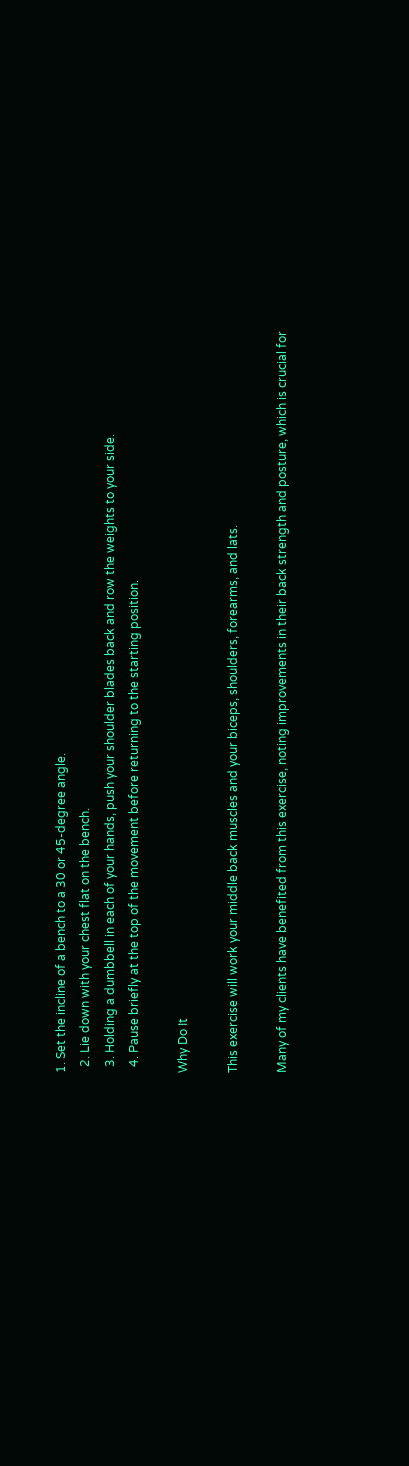1. Set the incline of a bench to a 30 or 45-degree angle.
  2. Lie down with your chest flat on the bench.
  3. Holding a dumbbell in each of your hands, push your shoulder blades back and row the weights to your side.
  4. Pause briefly at the top of the movement before returning to the starting position.

Why Do It

This exercise will work your middle back muscles and your biceps, shoulders, forearms, and lats.

Many of my clients have benefited from this exercise, noting improvements in their back strength and posture, which is crucial for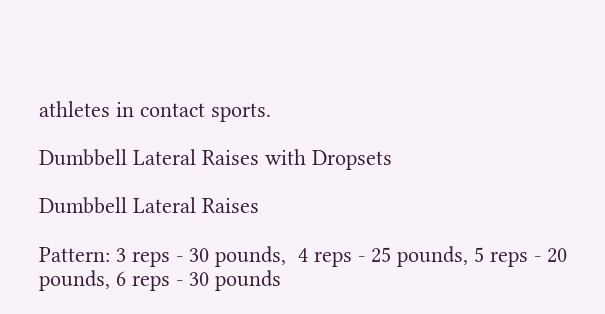athletes in contact sports.

Dumbbell Lateral Raises with Dropsets

Dumbbell Lateral Raises

Pattern: 3 reps - 30 pounds,  4 reps - 25 pounds, 5 reps - 20 pounds, 6 reps - 30 pounds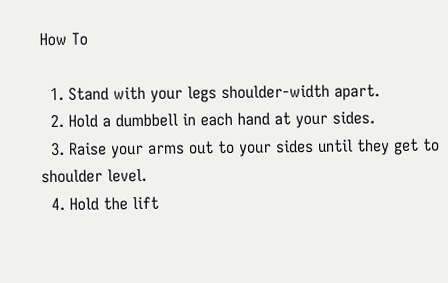How To

  1. Stand with your legs shoulder-width apart.
  2. Hold a dumbbell in each hand at your sides.
  3. Raise your arms out to your sides until they get to shoulder level.
  4. Hold the lift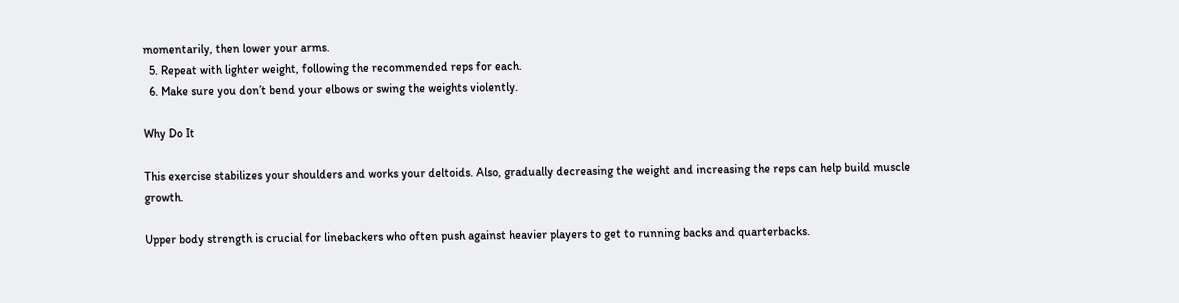momentarily, then lower your arms.
  5. Repeat with lighter weight, following the recommended reps for each.
  6. Make sure you don’t bend your elbows or swing the weights violently.

Why Do It

This exercise stabilizes your shoulders and works your deltoids. Also, gradually decreasing the weight and increasing the reps can help build muscle growth.

Upper body strength is crucial for linebackers who often push against heavier players to get to running backs and quarterbacks.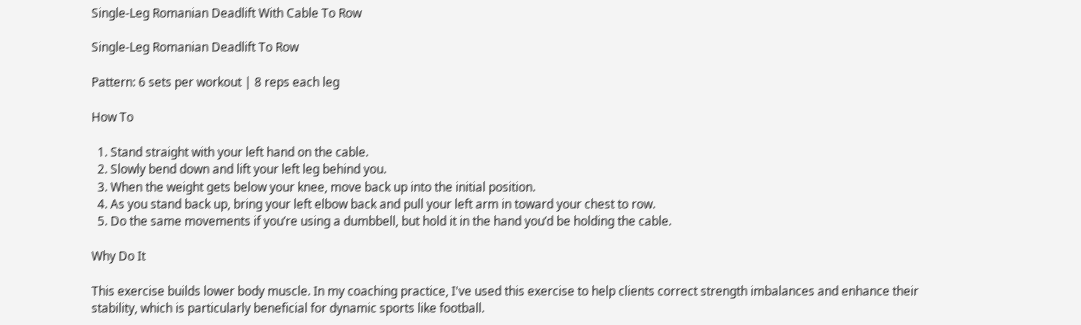Single-Leg Romanian Deadlift With Cable To Row

Single-Leg Romanian Deadlift To Row

Pattern: 6 sets per workout | 8 reps each leg

How To

  1. Stand straight with your left hand on the cable.
  2. Slowly bend down and lift your left leg behind you.
  3. When the weight gets below your knee, move back up into the initial position.
  4. As you stand back up, bring your left elbow back and pull your left arm in toward your chest to row.
  5. Do the same movements if you’re using a dumbbell, but hold it in the hand you’d be holding the cable.

Why Do It

This exercise builds lower body muscle. In my coaching practice, I've used this exercise to help clients correct strength imbalances and enhance their stability, which is particularly beneficial for dynamic sports like football.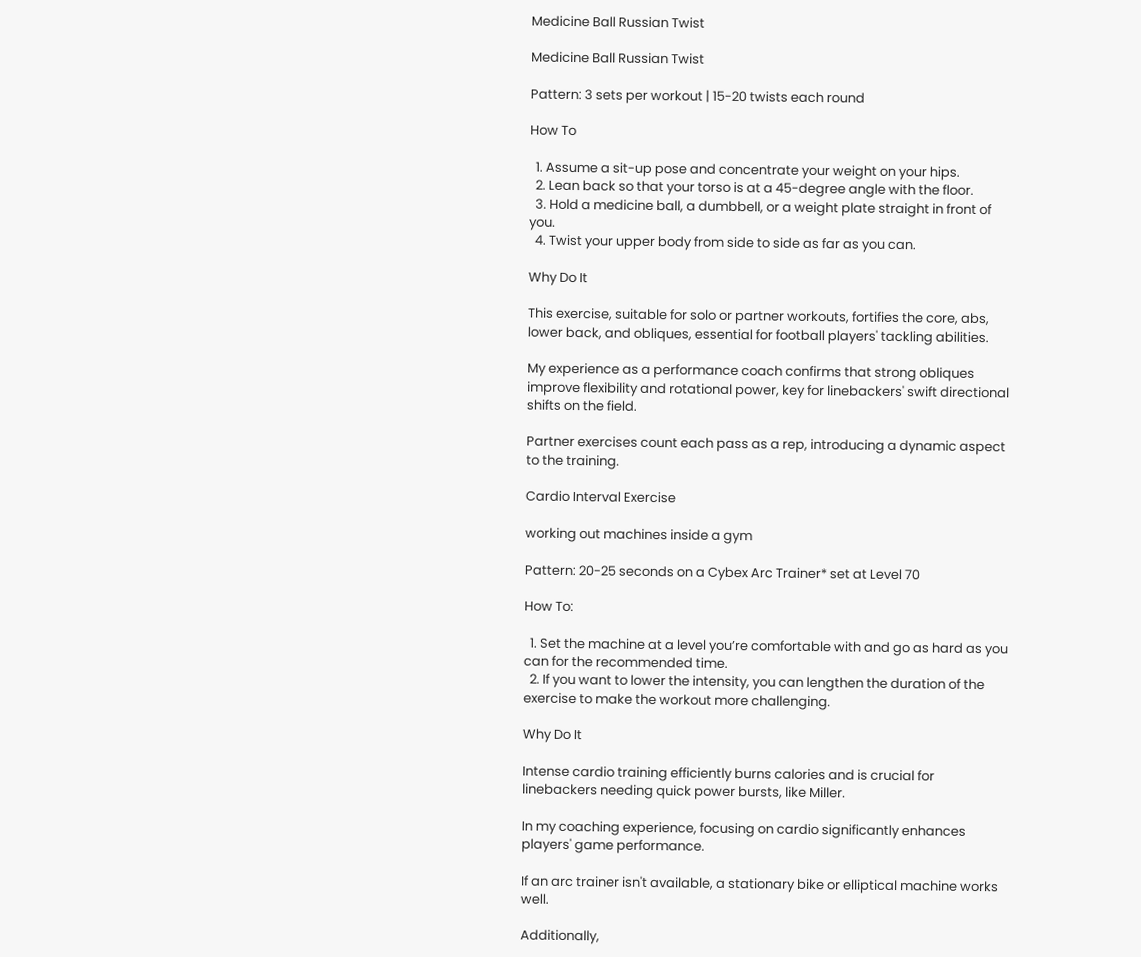Medicine Ball Russian Twist

Medicine Ball Russian Twist

Pattern: 3 sets per workout | 15-20 twists each round

How To

  1. Assume a sit-up pose and concentrate your weight on your hips.
  2. Lean back so that your torso is at a 45-degree angle with the floor.
  3. Hold a medicine ball, a dumbbell, or a weight plate straight in front of you.
  4. Twist your upper body from side to side as far as you can.

Why Do It

This exercise, suitable for solo or partner workouts, fortifies the core, abs, lower back, and obliques, essential for football players' tackling abilities.

My experience as a performance coach confirms that strong obliques improve flexibility and rotational power, key for linebackers' swift directional shifts on the field.

Partner exercises count each pass as a rep, introducing a dynamic aspect to the training.

Cardio Interval Exercise

working out machines inside a gym

Pattern: 20-25 seconds on a Cybex Arc Trainer* set at Level 70

How To:

  1. Set the machine at a level you’re comfortable with and go as hard as you can for the recommended time.
  2. If you want to lower the intensity, you can lengthen the duration of the exercise to make the workout more challenging.

Why Do It

Intense cardio training efficiently burns calories and is crucial for linebackers needing quick power bursts, like Miller.

In my coaching experience, focusing on cardio significantly enhances players' game performance.

If an arc trainer isn't available, a stationary bike or elliptical machine works well.

Additionally,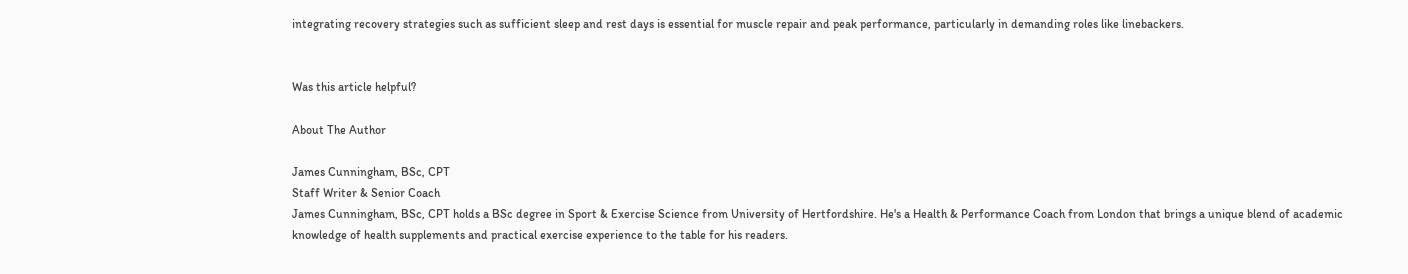integrating recovery strategies such as sufficient sleep and rest days is essential for muscle repair and peak performance, particularly in demanding roles like linebackers.


Was this article helpful?

About The Author

James Cunningham, BSc, CPT
Staff Writer & Senior Coach
James Cunningham, BSc, CPT holds a BSc degree in Sport & Exercise Science from University of Hertfordshire. He's a Health & Performance Coach from London that brings a unique blend of academic knowledge of health supplements and practical exercise experience to the table for his readers.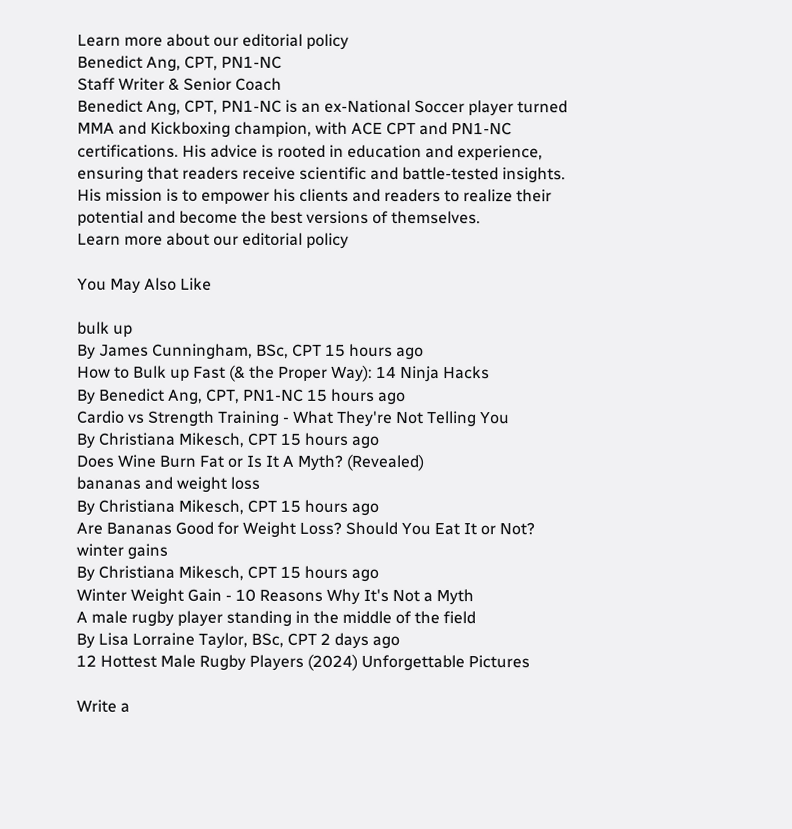Learn more about our editorial policy
Benedict Ang, CPT, PN1-NC
Staff Writer & Senior Coach
Benedict Ang, CPT, PN1-NC is an ex-National Soccer player turned MMA and Kickboxing champion, with ACE CPT and PN1-NC certifications. His advice is rooted in education and experience, ensuring that readers receive scientific and battle-tested insights. His mission is to empower his clients and readers to realize their potential and become the best versions of themselves.
Learn more about our editorial policy

You May Also Like

bulk up
By James Cunningham, BSc, CPT 15 hours ago
How to Bulk up Fast (& the Proper Way): 14 Ninja Hacks
By Benedict Ang, CPT, PN1-NC 15 hours ago
Cardio vs Strength Training - What They're Not Telling You
By Christiana Mikesch, CPT 15 hours ago
Does Wine Burn Fat or Is It A Myth? (Revealed)
bananas and weight loss
By Christiana Mikesch, CPT 15 hours ago
Are Bananas Good for Weight Loss? Should You Eat It or Not?
winter gains
By Christiana Mikesch, CPT 15 hours ago
Winter Weight Gain - 10 Reasons Why It's Not a Myth
A male rugby player standing in the middle of the field
By Lisa Lorraine Taylor, BSc, CPT 2 days ago
12 Hottest Male Rugby Players (2024) Unforgettable Pictures

Write a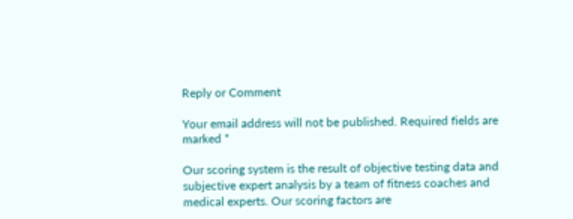Reply or Comment

Your email address will not be published. Required fields are marked *

Our scoring system is the result of objective testing data and subjective expert analysis by a team of fitness coaches and medical experts. Our scoring factors are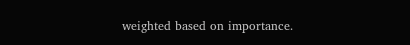weighted based on importance.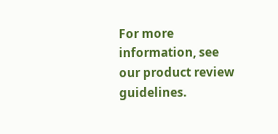For more information, see our product review guidelines.